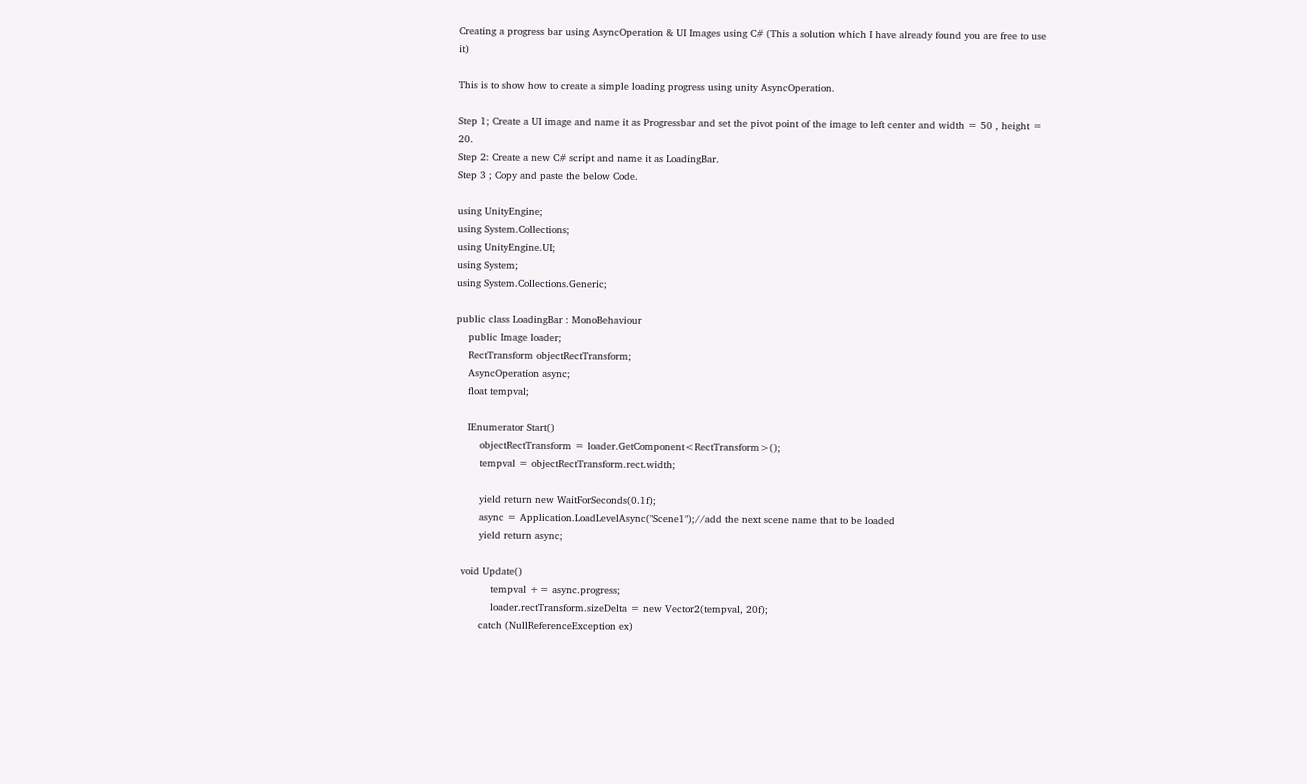Creating a progress bar using AsyncOperation & UI Images using C# (This a solution which I have already found you are free to use it)

This is to show how to create a simple loading progress using unity AsyncOperation.

Step 1; Create a UI image and name it as Progressbar and set the pivot point of the image to left center and width = 50 , height = 20.
Step 2: Create a new C# script and name it as LoadingBar.
Step 3 ; Copy and paste the below Code.

using UnityEngine;
using System.Collections;
using UnityEngine.UI;
using System;
using System.Collections.Generic;

public class LoadingBar : MonoBehaviour
    public Image loader;
    RectTransform objectRectTransform;
    AsyncOperation async;
    float tempval;

    IEnumerator Start()
        objectRectTransform = loader.GetComponent<RectTransform>();
        tempval = objectRectTransform.rect.width;

        yield return new WaitForSeconds(0.1f);
        async = Application.LoadLevelAsync("Scene1");//add the next scene name that to be loaded
        yield return async;

  void Update()
            tempval += async.progress;
            loader.rectTransform.sizeDelta = new Vector2(tempval, 20f);
        catch (NullReferenceException ex)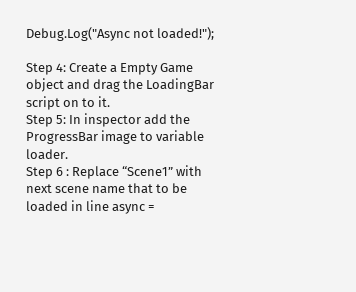Debug.Log("Async not loaded!");

Step 4: Create a Empty Game object and drag the LoadingBar script on to it.
Step 5: In inspector add the ProgressBar image to variable loader.
Step 6 : Replace “Scene1” with next scene name that to be loaded in line async =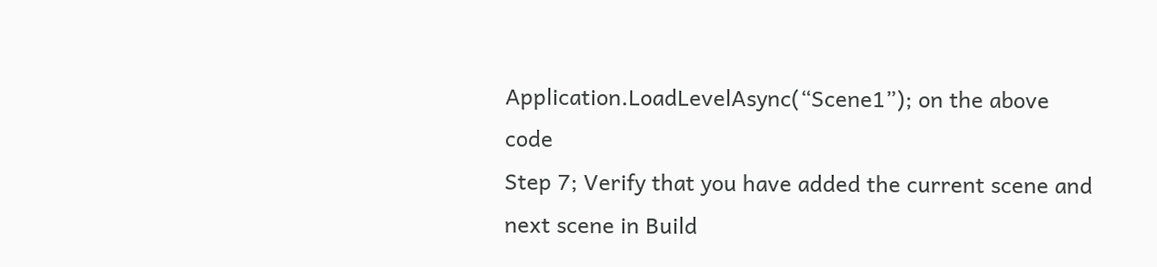Application.LoadLevelAsync(“Scene1”); on the above code
Step 7; Verify that you have added the current scene and next scene in Build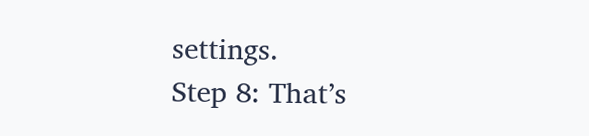settings.
Step 8: That’s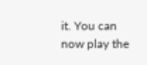it. You can now play the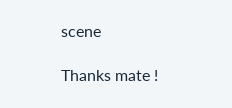scene

Thanks mate !